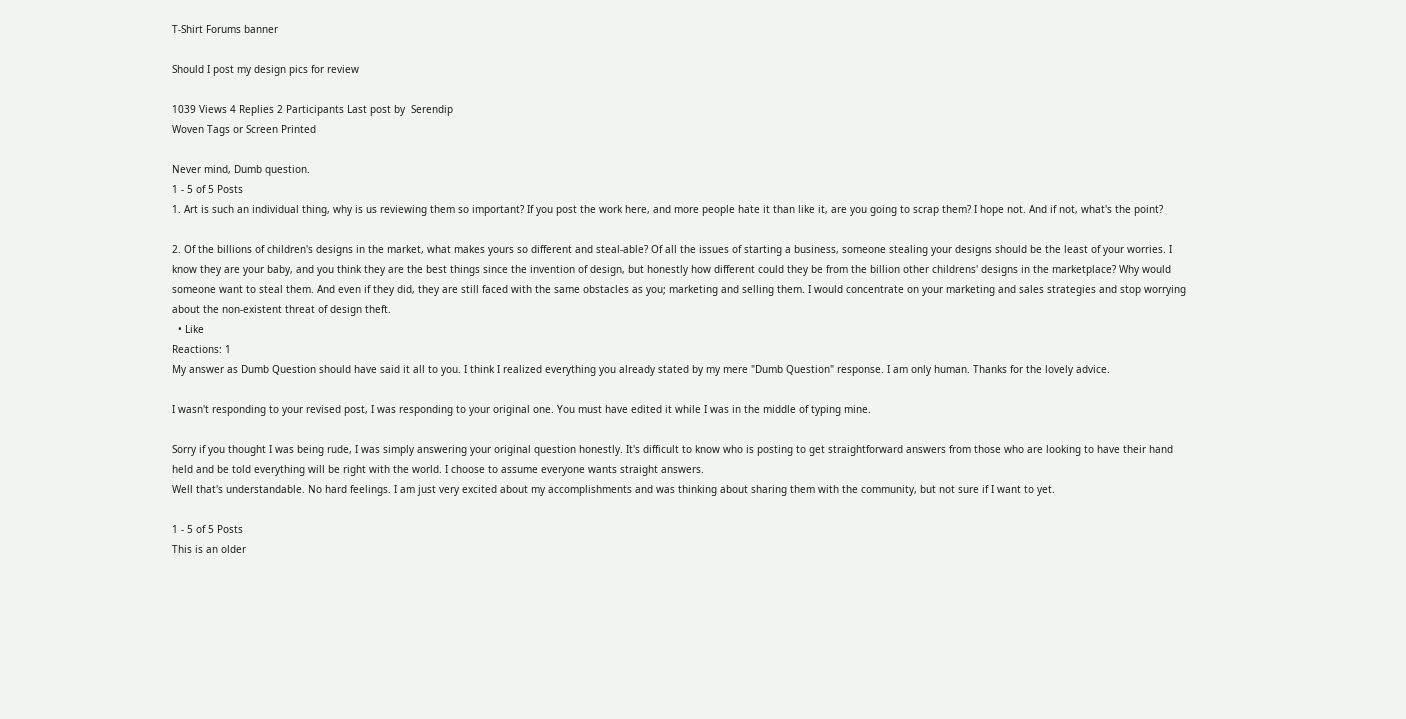T-Shirt Forums banner

Should I post my design pics for review

1039 Views 4 Replies 2 Participants Last post by  Serendip
Woven Tags or Screen Printed

Never mind, Dumb question.
1 - 5 of 5 Posts
1. Art is such an individual thing, why is us reviewing them so important? If you post the work here, and more people hate it than like it, are you going to scrap them? I hope not. And if not, what's the point?

2. Of the billions of children's designs in the market, what makes yours so different and steal-able? Of all the issues of starting a business, someone stealing your designs should be the least of your worries. I know they are your baby, and you think they are the best things since the invention of design, but honestly how different could they be from the billion other childrens' designs in the marketplace? Why would someone want to steal them. And even if they did, they are still faced with the same obstacles as you; marketing and selling them. I would concentrate on your marketing and sales strategies and stop worrying about the non-existent threat of design theft.
  • Like
Reactions: 1
My answer as Dumb Question should have said it all to you. I think I realized everything you already stated by my mere "Dumb Question" response. I am only human. Thanks for the lovely advice.

I wasn't responding to your revised post, I was responding to your original one. You must have edited it while I was in the middle of typing mine.

Sorry if you thought I was being rude, I was simply answering your original question honestly. It's difficult to know who is posting to get straightforward answers from those who are looking to have their hand held and be told everything will be right with the world. I choose to assume everyone wants straight answers.
Well that's understandable. No hard feelings. I am just very excited about my accomplishments and was thinking about sharing them with the community, but not sure if I want to yet.

1 - 5 of 5 Posts
This is an older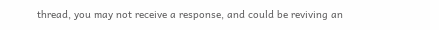thread, you may not receive a response, and could be reviving an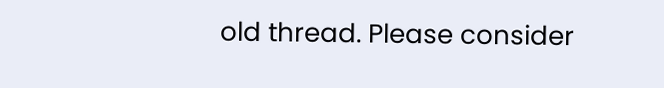old thread. Please consider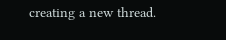creating a new thread.